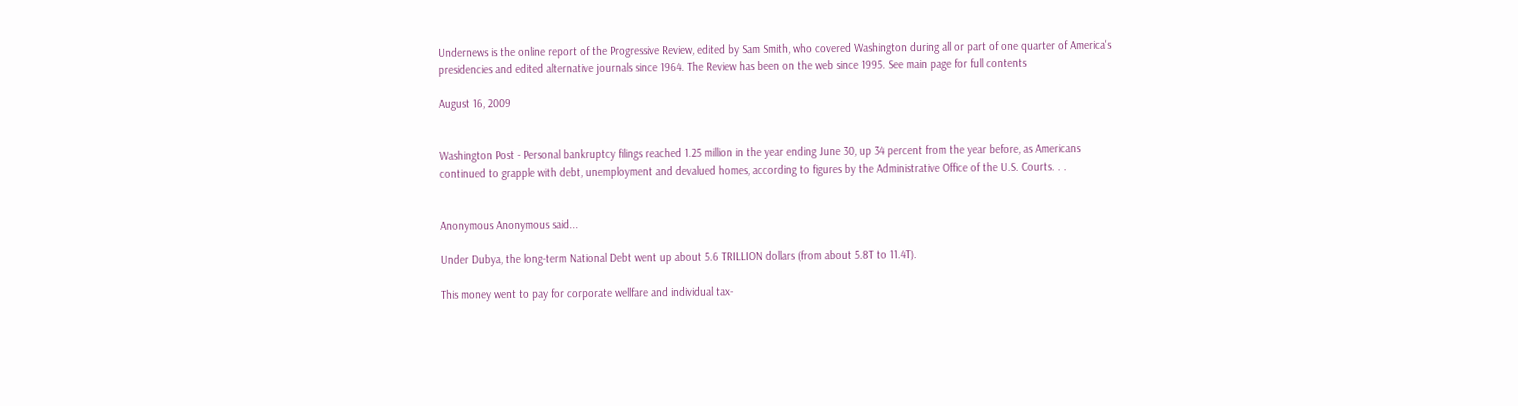Undernews is the online report of the Progressive Review, edited by Sam Smith, who covered Washington during all or part of one quarter of America's presidencies and edited alternative journals since 1964. The Review has been on the web since 1995. See main page for full contents

August 16, 2009


Washington Post - Personal bankruptcy filings reached 1.25 million in the year ending June 30, up 34 percent from the year before, as Americans continued to grapple with debt, unemployment and devalued homes, according to figures by the Administrative Office of the U.S. Courts. . .


Anonymous Anonymous said...

Under Dubya, the long-term National Debt went up about 5.6 TRILLION dollars (from about 5.8T to 11.4T).

This money went to pay for corporate wellfare and individual tax-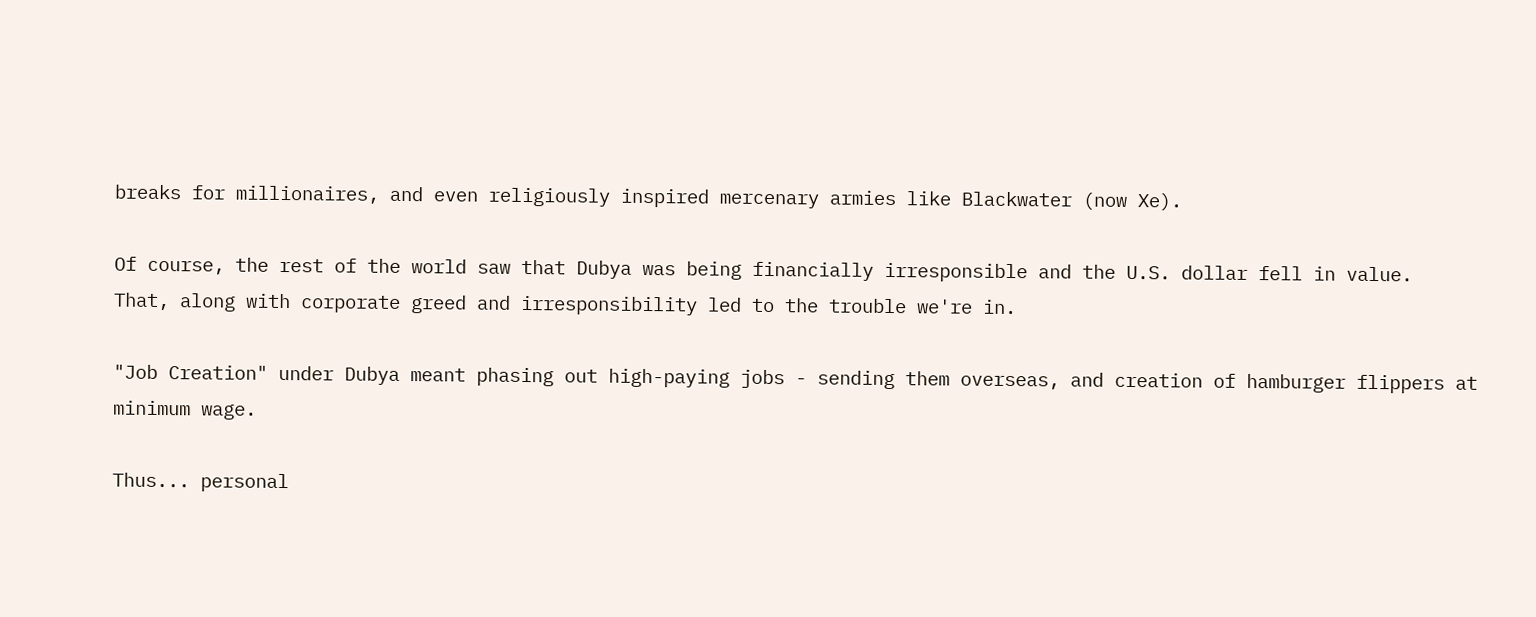breaks for millionaires, and even religiously inspired mercenary armies like Blackwater (now Xe).

Of course, the rest of the world saw that Dubya was being financially irresponsible and the U.S. dollar fell in value.
That, along with corporate greed and irresponsibility led to the trouble we're in.

"Job Creation" under Dubya meant phasing out high-paying jobs - sending them overseas, and creation of hamburger flippers at minimum wage.

Thus... personal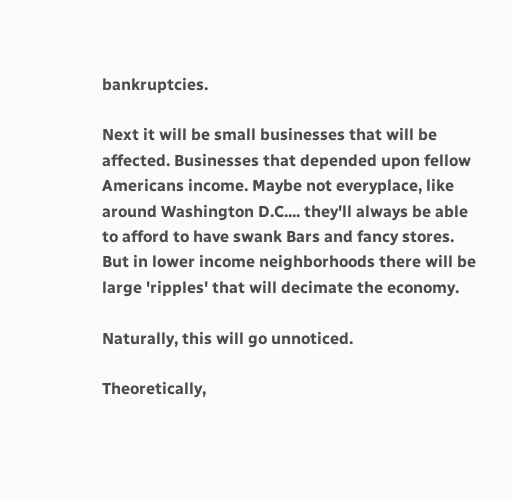bankruptcies.

Next it will be small businesses that will be affected. Businesses that depended upon fellow Americans income. Maybe not everyplace, like around Washington D.C.... they'll always be able to afford to have swank Bars and fancy stores.
But in lower income neighborhoods there will be large 'ripples' that will decimate the economy.

Naturally, this will go unnoticed.

Theoretically,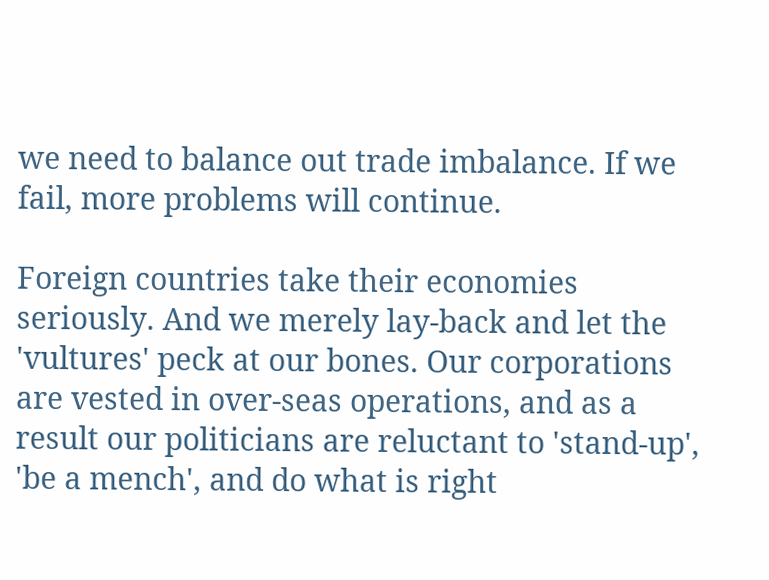we need to balance out trade imbalance. If we fail, more problems will continue.

Foreign countries take their economies seriously. And we merely lay-back and let the 'vultures' peck at our bones. Our corporations are vested in over-seas operations, and as a result our politicians are reluctant to 'stand-up', 'be a mench', and do what is right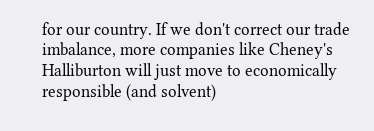for our country. If we don't correct our trade imbalance, more companies like Cheney's Halliburton will just move to economically responsible (and solvent)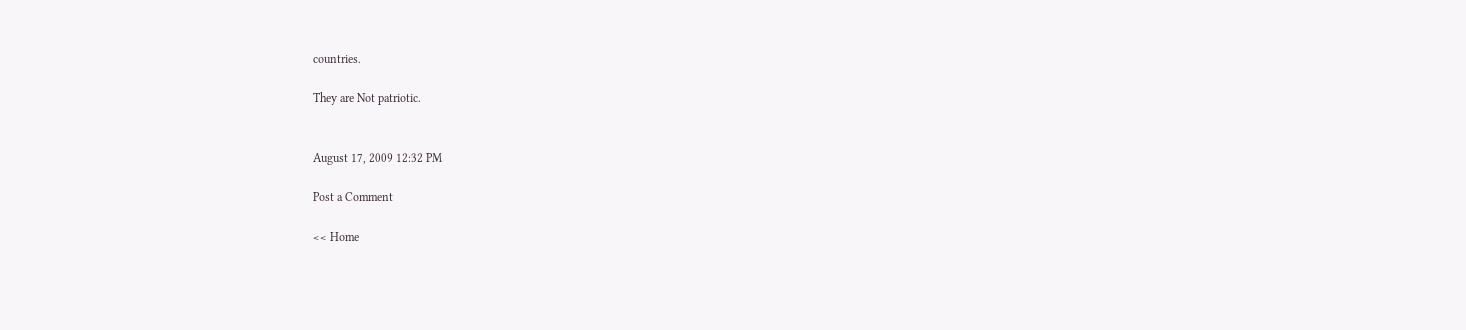countries.

They are Not patriotic.


August 17, 2009 12:32 PM

Post a Comment

<< Home